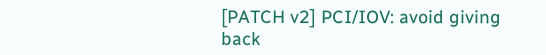[PATCH v2] PCI/IOV: avoid giving back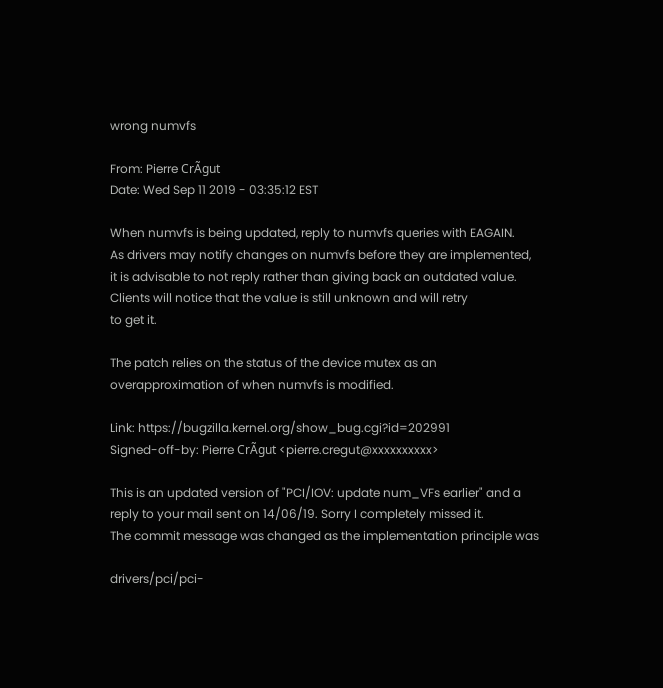wrong numvfs

From: Pierre CrÃgut
Date: Wed Sep 11 2019 - 03:35:12 EST

When numvfs is being updated, reply to numvfs queries with EAGAIN.
As drivers may notify changes on numvfs before they are implemented,
it is advisable to not reply rather than giving back an outdated value.
Clients will notice that the value is still unknown and will retry
to get it.

The patch relies on the status of the device mutex as an
overapproximation of when numvfs is modified.

Link: https://bugzilla.kernel.org/show_bug.cgi?id=202991
Signed-off-by: Pierre CrÃgut <pierre.cregut@xxxxxxxxxx>

This is an updated version of "PCI/IOV: update num_VFs earlier" and a
reply to your mail sent on 14/06/19. Sorry I completely missed it.
The commit message was changed as the implementation principle was

drivers/pci/pci-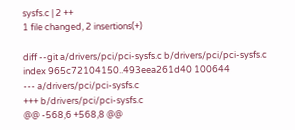sysfs.c | 2 ++
1 file changed, 2 insertions(+)

diff --git a/drivers/pci/pci-sysfs.c b/drivers/pci/pci-sysfs.c
index 965c72104150..493eea261d40 100644
--- a/drivers/pci/pci-sysfs.c
+++ b/drivers/pci/pci-sysfs.c
@@ -568,6 +568,8 @@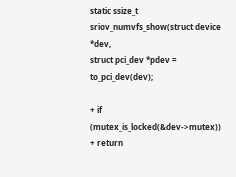static ssize_t sriov_numvfs_show(struct device *dev,
struct pci_dev *pdev = to_pci_dev(dev);

+ if (mutex_is_locked(&dev->mutex))
+ return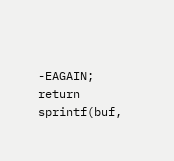-EAGAIN;
return sprintf(buf,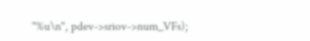"%u\n", pdev->sriov->num_VFs);